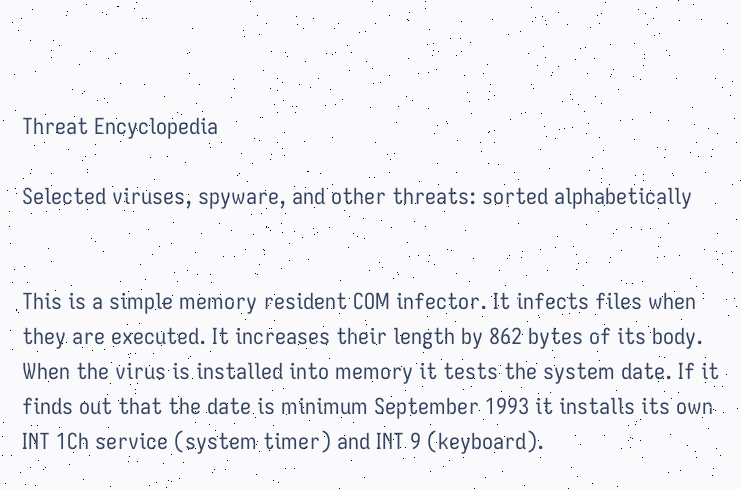Threat Encyclopedia

Selected viruses, spyware, and other threats: sorted alphabetically


This is a simple memory resident COM infector. It infects files when they are executed. It increases their length by 862 bytes of its body. When the virus is installed into memory it tests the system date. If it finds out that the date is minimum September 1993 it installs its own INT 1Ch service (system timer) and INT 9 (keyboard).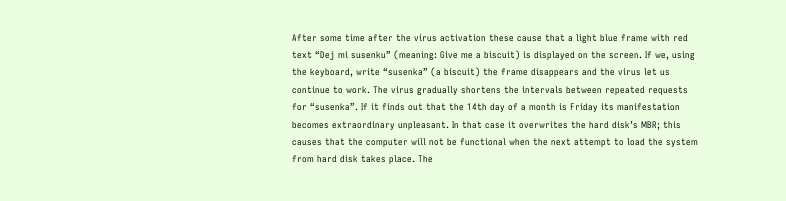After some time after the virus activation these cause that a light blue frame with red text “Dej mi susenku” (meaning: Give me a biscuit) is displayed on the screen. If we, using the keyboard, write “susenka” (a biscuit) the frame disappears and the virus let us continue to work. The virus gradually shortens the intervals between repeated requests for “susenka”. If it finds out that the 14th day of a month is Friday its manifestation becomes extraordinary unpleasant. In that case it overwrites the hard disk’s MBR; this causes that the computer will not be functional when the next attempt to load the system from hard disk takes place. The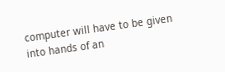computer will have to be given into hands of an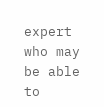expert who may be able to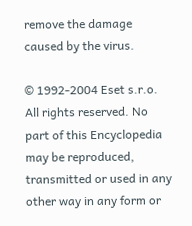remove the damage caused by the virus.

© 1992-2004 Eset s.r.o. All rights reserved. No part of this Encyclopedia may be reproduced, transmitted or used in any other way in any form or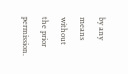by any means without the prior permission.